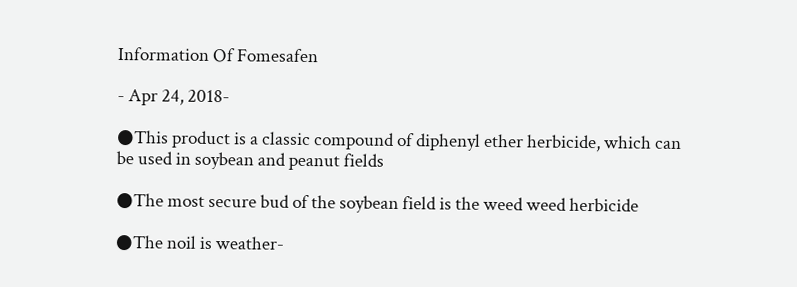Information Of Fomesafen

- Apr 24, 2018-

●This product is a classic compound of diphenyl ether herbicide, which can be used in soybean and peanut fields

●The most secure bud of the soybean field is the weed weed herbicide

●The noil is weather-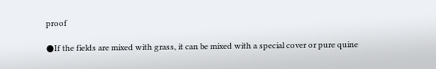proof

●If the fields are mixed with grass, it can be mixed with a special cover or pure quine